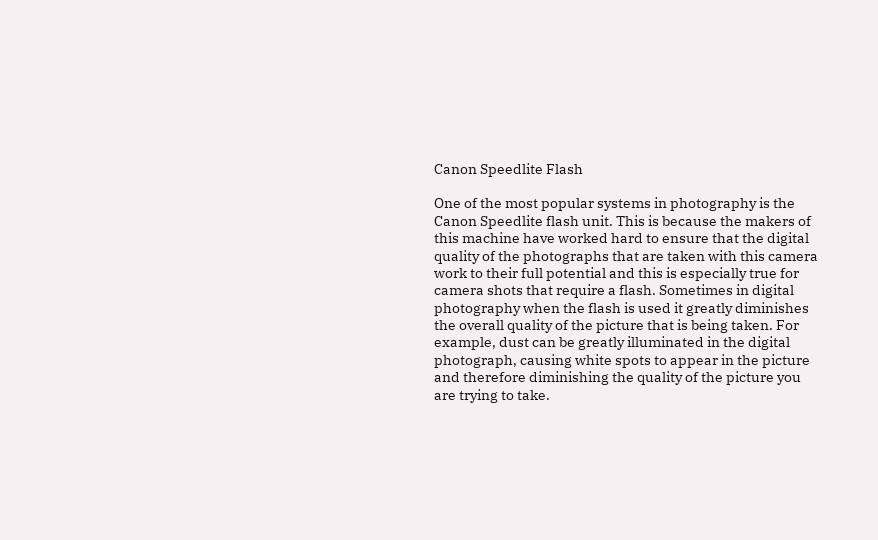Canon Speedlite Flash

One of the most popular systems in photography is the Canon Speedlite flash unit. This is because the makers of this machine have worked hard to ensure that the digital quality of the photographs that are taken with this camera work to their full potential and this is especially true for camera shots that require a flash. Sometimes in digital photography when the flash is used it greatly diminishes the overall quality of the picture that is being taken. For example, dust can be greatly illuminated in the digital photograph, causing white spots to appear in the picture and therefore diminishing the quality of the picture you are trying to take.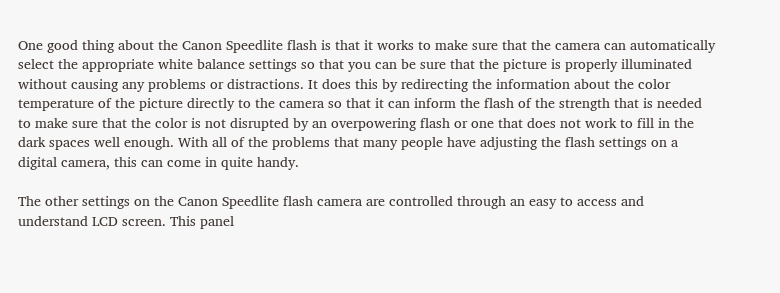One good thing about the Canon Speedlite flash is that it works to make sure that the camera can automatically select the appropriate white balance settings so that you can be sure that the picture is properly illuminated without causing any problems or distractions. It does this by redirecting the information about the color temperature of the picture directly to the camera so that it can inform the flash of the strength that is needed to make sure that the color is not disrupted by an overpowering flash or one that does not work to fill in the dark spaces well enough. With all of the problems that many people have adjusting the flash settings on a digital camera, this can come in quite handy.

The other settings on the Canon Speedlite flash camera are controlled through an easy to access and understand LCD screen. This panel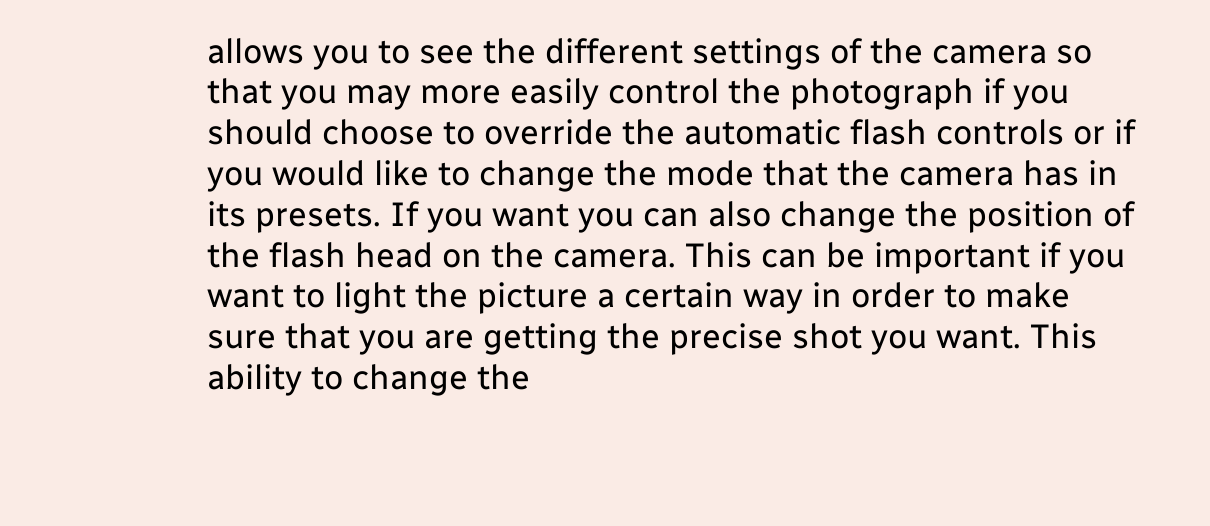allows you to see the different settings of the camera so that you may more easily control the photograph if you should choose to override the automatic flash controls or if you would like to change the mode that the camera has in its presets. If you want you can also change the position of the flash head on the camera. This can be important if you want to light the picture a certain way in order to make sure that you are getting the precise shot you want. This ability to change the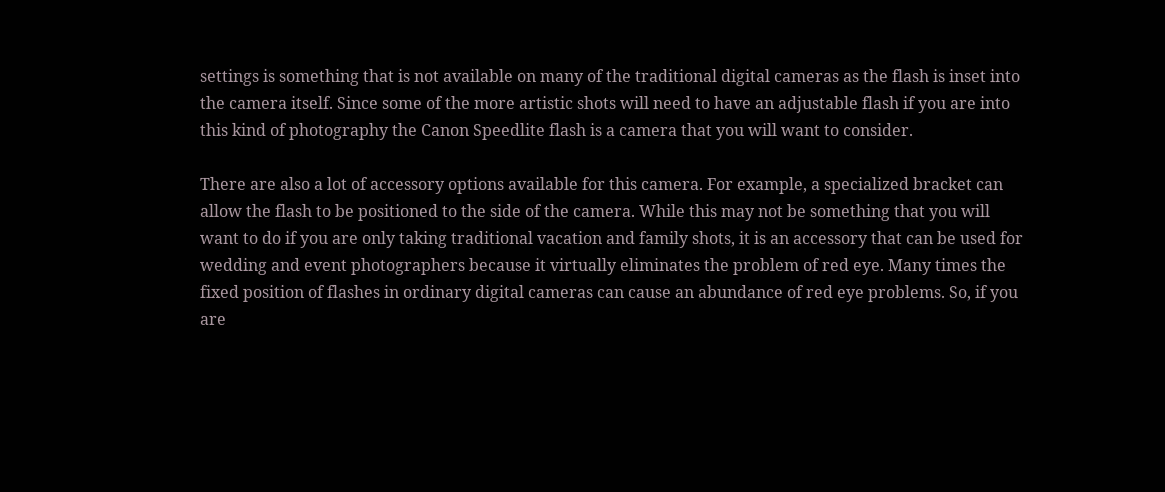settings is something that is not available on many of the traditional digital cameras as the flash is inset into the camera itself. Since some of the more artistic shots will need to have an adjustable flash if you are into this kind of photography the Canon Speedlite flash is a camera that you will want to consider.

There are also a lot of accessory options available for this camera. For example, a specialized bracket can allow the flash to be positioned to the side of the camera. While this may not be something that you will want to do if you are only taking traditional vacation and family shots, it is an accessory that can be used for wedding and event photographers because it virtually eliminates the problem of red eye. Many times the fixed position of flashes in ordinary digital cameras can cause an abundance of red eye problems. So, if you are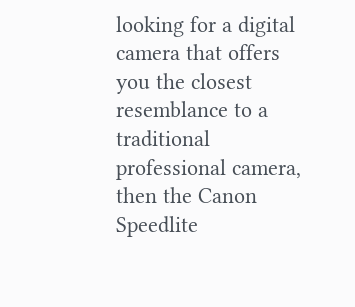looking for a digital camera that offers you the closest resemblance to a traditional professional camera, then the Canon Speedlite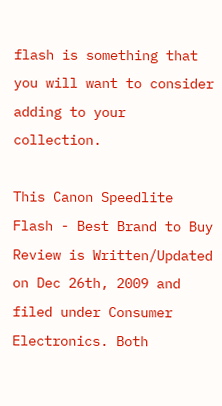flash is something that you will want to consider adding to your collection.

This Canon Speedlite Flash - Best Brand to Buy Review is Written/Updated on Dec 26th, 2009 and filed under Consumer Electronics. Both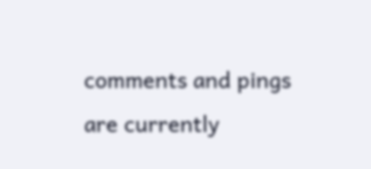comments and pings are currently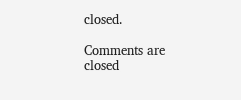closed.

Comments are closed